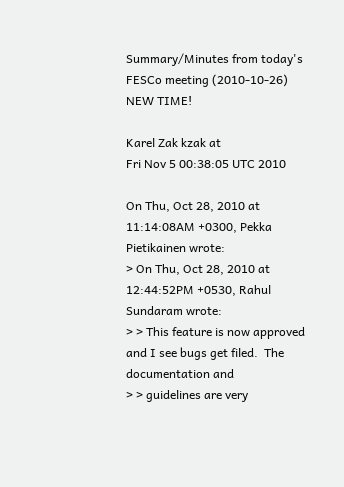Summary/Minutes from today's FESCo meeting (2010-10-26) NEW TIME!

Karel Zak kzak at
Fri Nov 5 00:38:05 UTC 2010

On Thu, Oct 28, 2010 at 11:14:08AM +0300, Pekka Pietikainen wrote:
> On Thu, Oct 28, 2010 at 12:44:52PM +0530, Rahul Sundaram wrote:
> > This feature is now approved and I see bugs get filed.  The documentation and
> > guidelines are very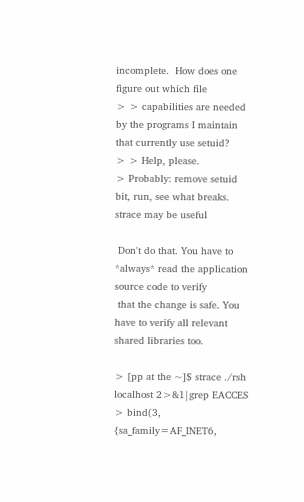incomplete.  How does one figure out which file
> > capabilities are needed by the programs I maintain that currently use setuid?
> > Help, please.
> Probably: remove setuid bit, run, see what breaks. strace may be useful

 Don't do that. You have to *always* read the application source code to verify
 that the change is safe. You have to verify all relevant shared libraries too.

> [pp at the ~]$ strace ./rsh localhost 2>&1|grep EACCES
> bind(3, {sa_family=AF_INET6,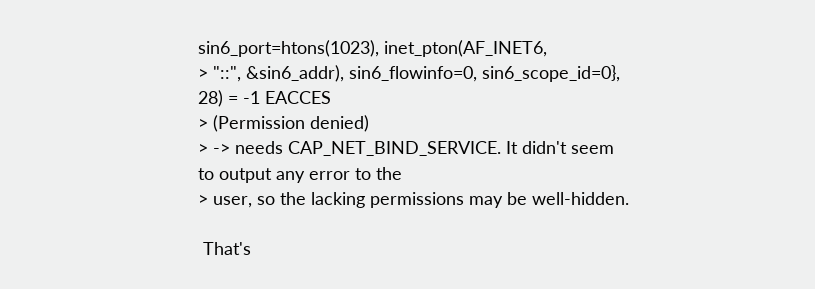sin6_port=htons(1023), inet_pton(AF_INET6,
> "::", &sin6_addr), sin6_flowinfo=0, sin6_scope_id=0}, 28) = -1 EACCES
> (Permission denied)
> -> needs CAP_NET_BIND_SERVICE. It didn't seem to output any error to the
> user, so the lacking permissions may be well-hidden.

 That's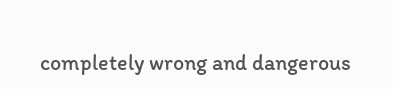completely wrong and dangerous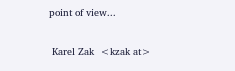point of view...


 Karel Zak  <kzak at>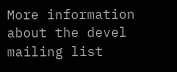More information about the devel mailing list